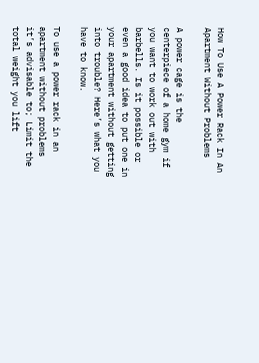How To Use A Power Rack In An Apartment Without Problems

A power cage is the centerpiece of a home gym if you want to work out with barbells. Is it possible or even a good idea to put one in your apartment without getting into trouble? Here’s what you have to know.

To use a power rack in an apartment without problems it’s advisable to; Limit the total weight you lift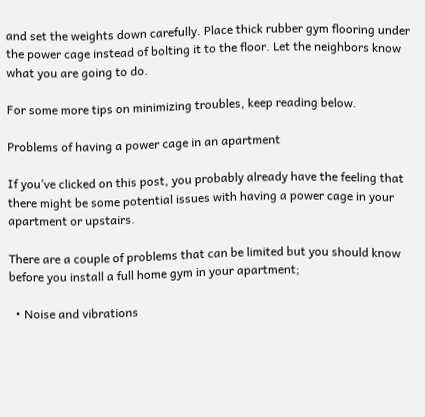and set the weights down carefully. Place thick rubber gym flooring under the power cage instead of bolting it to the floor. Let the neighbors know what you are going to do.

For some more tips on minimizing troubles, keep reading below.

Problems of having a power cage in an apartment

If you’ve clicked on this post, you probably already have the feeling that there might be some potential issues with having a power cage in your apartment or upstairs.

There are a couple of problems that can be limited but you should know before you install a full home gym in your apartment;

  • Noise and vibrations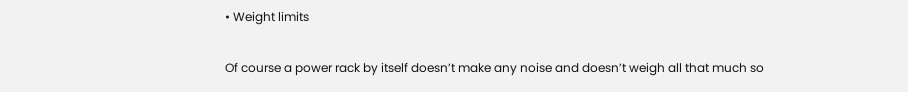• Weight limits

Of course a power rack by itself doesn’t make any noise and doesn’t weigh all that much so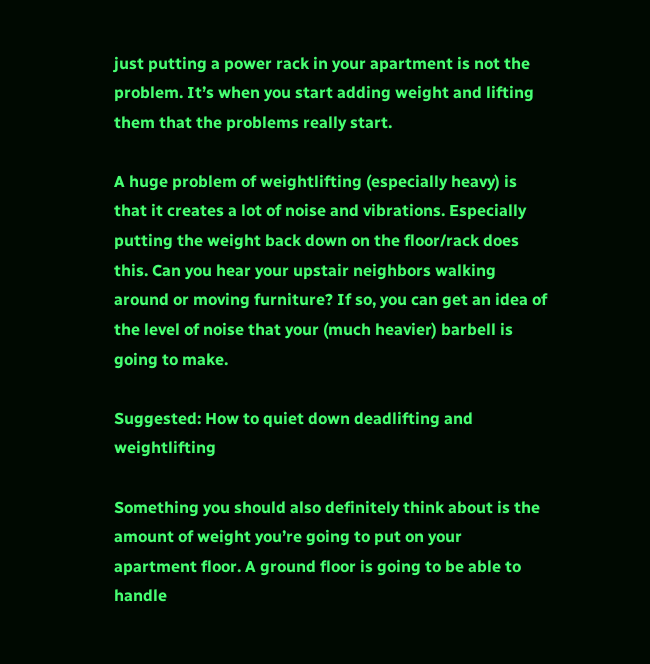just putting a power rack in your apartment is not the problem. It’s when you start adding weight and lifting them that the problems really start.

A huge problem of weightlifting (especially heavy) is that it creates a lot of noise and vibrations. Especially putting the weight back down on the floor/rack does this. Can you hear your upstair neighbors walking around or moving furniture? If so, you can get an idea of the level of noise that your (much heavier) barbell is going to make.

Suggested: How to quiet down deadlifting and weightlifting

Something you should also definitely think about is the amount of weight you’re going to put on your apartment floor. A ground floor is going to be able to handle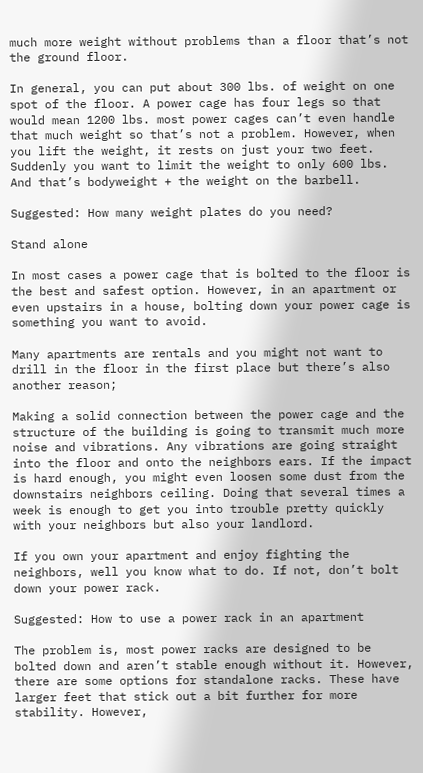much more weight without problems than a floor that’s not the ground floor.

In general, you can put about 300 lbs. of weight on one spot of the floor. A power cage has four legs so that would mean 1200 lbs. most power cages can’t even handle that much weight so that’s not a problem. However, when you lift the weight, it rests on just your two feet. Suddenly you want to limit the weight to only 600 lbs. And that’s bodyweight + the weight on the barbell.

Suggested: How many weight plates do you need?

Stand alone

In most cases a power cage that is bolted to the floor is the best and safest option. However, in an apartment or even upstairs in a house, bolting down your power cage is something you want to avoid.

Many apartments are rentals and you might not want to drill in the floor in the first place but there’s also another reason;

Making a solid connection between the power cage and the structure of the building is going to transmit much more noise and vibrations. Any vibrations are going straight into the floor and onto the neighbors ears. If the impact is hard enough, you might even loosen some dust from the downstairs neighbors ceiling. Doing that several times a week is enough to get you into trouble pretty quickly with your neighbors but also your landlord.

If you own your apartment and enjoy fighting the neighbors, well you know what to do. If not, don’t bolt down your power rack.

Suggested: How to use a power rack in an apartment

The problem is, most power racks are designed to be bolted down and aren’t stable enough without it. However, there are some options for standalone racks. These have larger feet that stick out a bit further for more stability. However,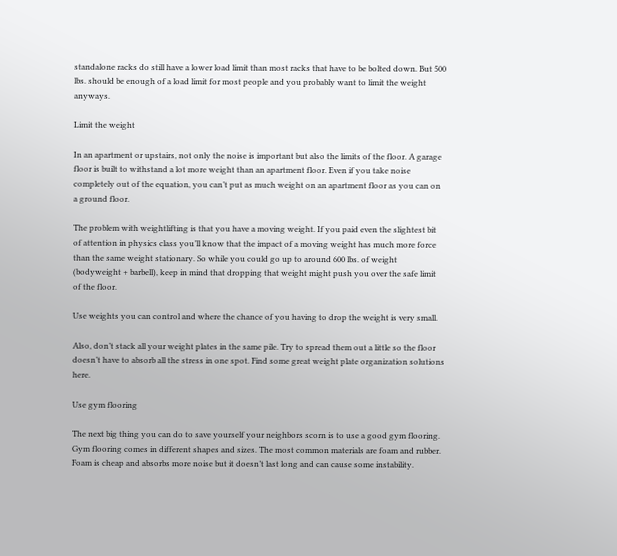standalone racks do still have a lower load limit than most racks that have to be bolted down. But 500 lbs. should be enough of a load limit for most people and you probably want to limit the weight anyways.

Limit the weight

In an apartment or upstairs, not only the noise is important but also the limits of the floor. A garage floor is built to withstand a lot more weight than an apartment floor. Even if you take noise completely out of the equation, you can’t put as much weight on an apartment floor as you can on a ground floor.

The problem with weightlifting is that you have a moving weight. If you paid even the slightest bit of attention in physics class you’ll know that the impact of a moving weight has much more force than the same weight stationary. So while you could go up to around 600 lbs. of weight (bodyweight + barbell), keep in mind that dropping that weight might push you over the safe limit of the floor.

Use weights you can control and where the chance of you having to drop the weight is very small.

Also, don’t stack all your weight plates in the same pile. Try to spread them out a little so the floor doesn’t have to absorb all the stress in one spot. Find some great weight plate organization solutions here.

Use gym flooring

The next big thing you can do to save yourself your neighbors scorn is to use a good gym flooring. Gym flooring comes in different shapes and sizes. The most common materials are foam and rubber. Foam is cheap and absorbs more noise but it doesn’t last long and can cause some instability.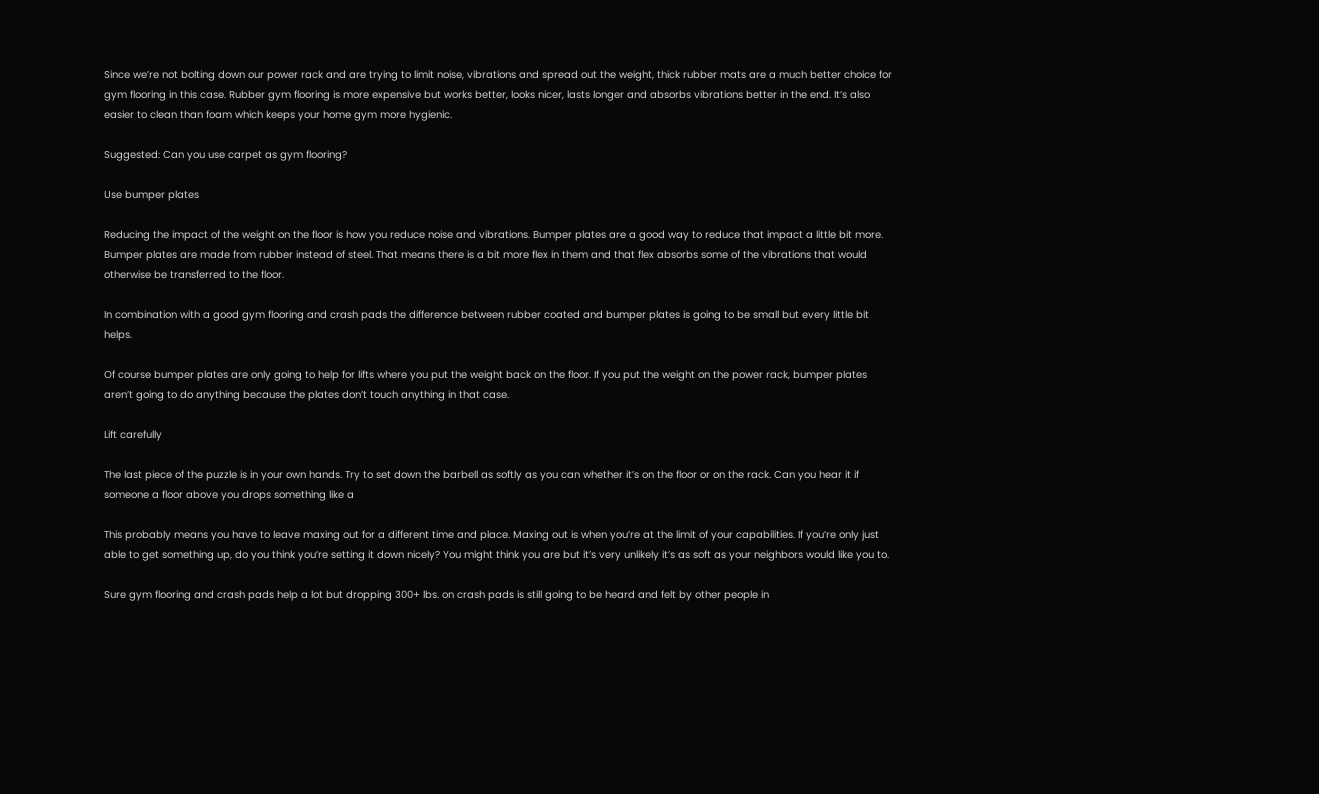Since we’re not bolting down our power rack and are trying to limit noise, vibrations and spread out the weight, thick rubber mats are a much better choice for gym flooring in this case. Rubber gym flooring is more expensive but works better, looks nicer, lasts longer and absorbs vibrations better in the end. It’s also easier to clean than foam which keeps your home gym more hygienic.

Suggested: Can you use carpet as gym flooring?

Use bumper plates

Reducing the impact of the weight on the floor is how you reduce noise and vibrations. Bumper plates are a good way to reduce that impact a little bit more. Bumper plates are made from rubber instead of steel. That means there is a bit more flex in them and that flex absorbs some of the vibrations that would otherwise be transferred to the floor.

In combination with a good gym flooring and crash pads the difference between rubber coated and bumper plates is going to be small but every little bit helps.

Of course bumper plates are only going to help for lifts where you put the weight back on the floor. If you put the weight on the power rack, bumper plates aren’t going to do anything because the plates don’t touch anything in that case.

Lift carefully

The last piece of the puzzle is in your own hands. Try to set down the barbell as softly as you can whether it’s on the floor or on the rack. Can you hear it if someone a floor above you drops something like a

This probably means you have to leave maxing out for a different time and place. Maxing out is when you’re at the limit of your capabilities. If you’re only just able to get something up, do you think you’re setting it down nicely? You might think you are but it’s very unlikely it’s as soft as your neighbors would like you to.

Sure gym flooring and crash pads help a lot but dropping 300+ lbs. on crash pads is still going to be heard and felt by other people in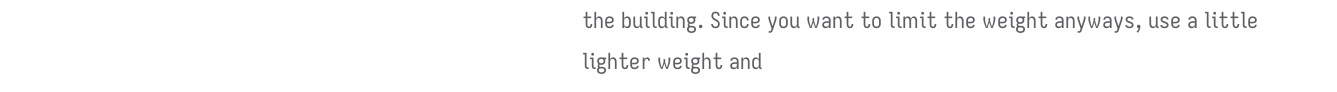the building. Since you want to limit the weight anyways, use a little lighter weight and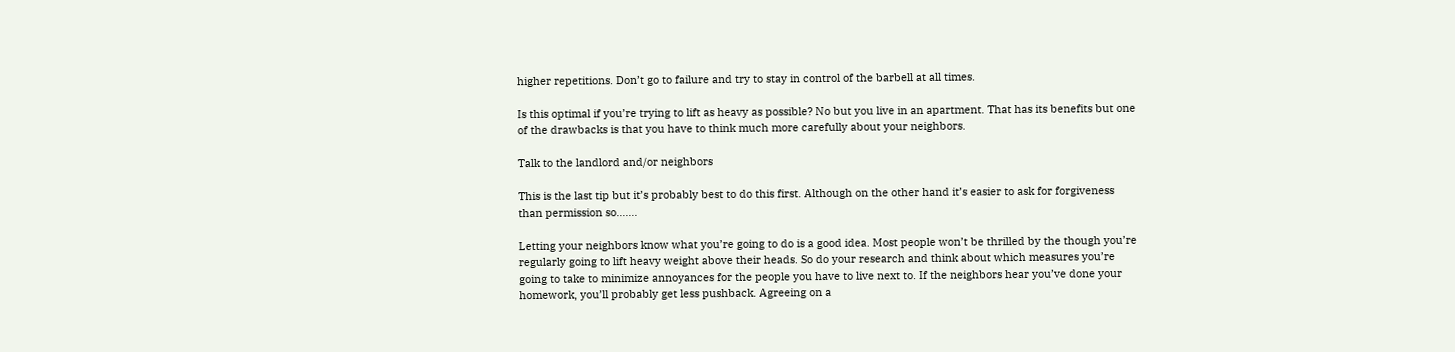higher repetitions. Don’t go to failure and try to stay in control of the barbell at all times.

Is this optimal if you’re trying to lift as heavy as possible? No but you live in an apartment. That has its benefits but one of the drawbacks is that you have to think much more carefully about your neighbors.

Talk to the landlord and/or neighbors

This is the last tip but it’s probably best to do this first. Although on the other hand it’s easier to ask for forgiveness than permission so…….

Letting your neighbors know what you’re going to do is a good idea. Most people won’t be thrilled by the though you’re regularly going to lift heavy weight above their heads. So do your research and think about which measures you’re going to take to minimize annoyances for the people you have to live next to. If the neighbors hear you’ve done your homework, you’ll probably get less pushback. Agreeing on a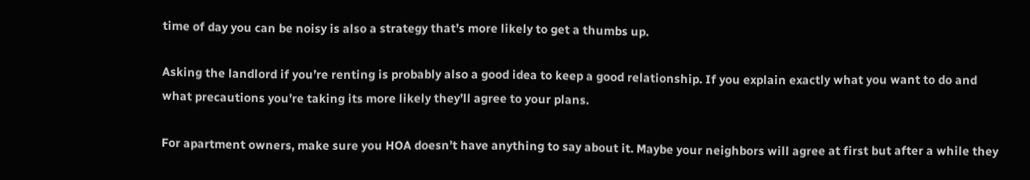time of day you can be noisy is also a strategy that’s more likely to get a thumbs up.

Asking the landlord if you’re renting is probably also a good idea to keep a good relationship. If you explain exactly what you want to do and what precautions you’re taking its more likely they’ll agree to your plans.

For apartment owners, make sure you HOA doesn’t have anything to say about it. Maybe your neighbors will agree at first but after a while they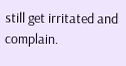still get irritated and complain.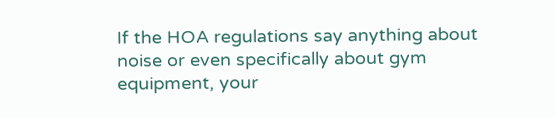If the HOA regulations say anything about noise or even specifically about gym equipment, your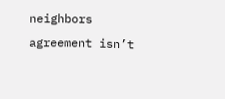neighbors agreement isn’t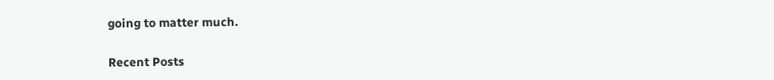going to matter much.

Recent Posts